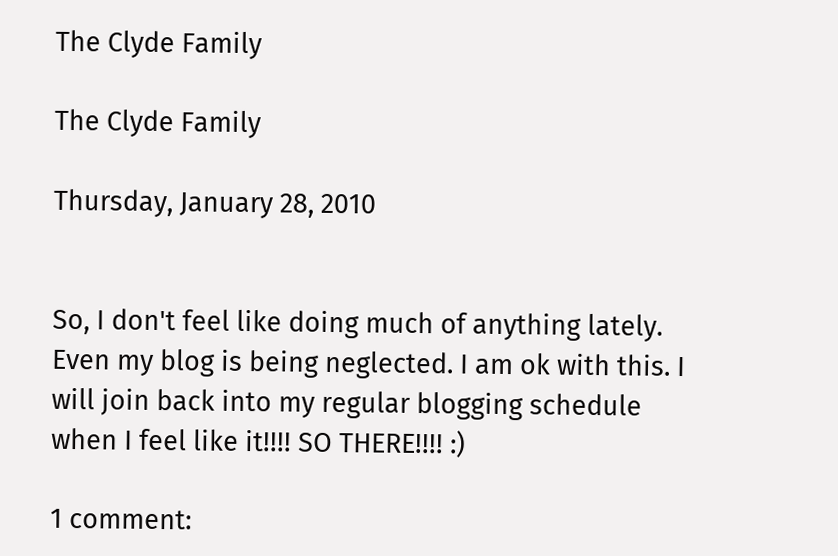The Clyde Family

The Clyde Family

Thursday, January 28, 2010


So, I don't feel like doing much of anything lately. Even my blog is being neglected. I am ok with this. I will join back into my regular blogging schedule when I feel like it!!!! SO THERE!!!! :)

1 comment: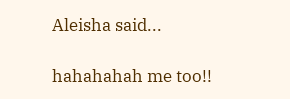Aleisha said...

hahahahah me too!!